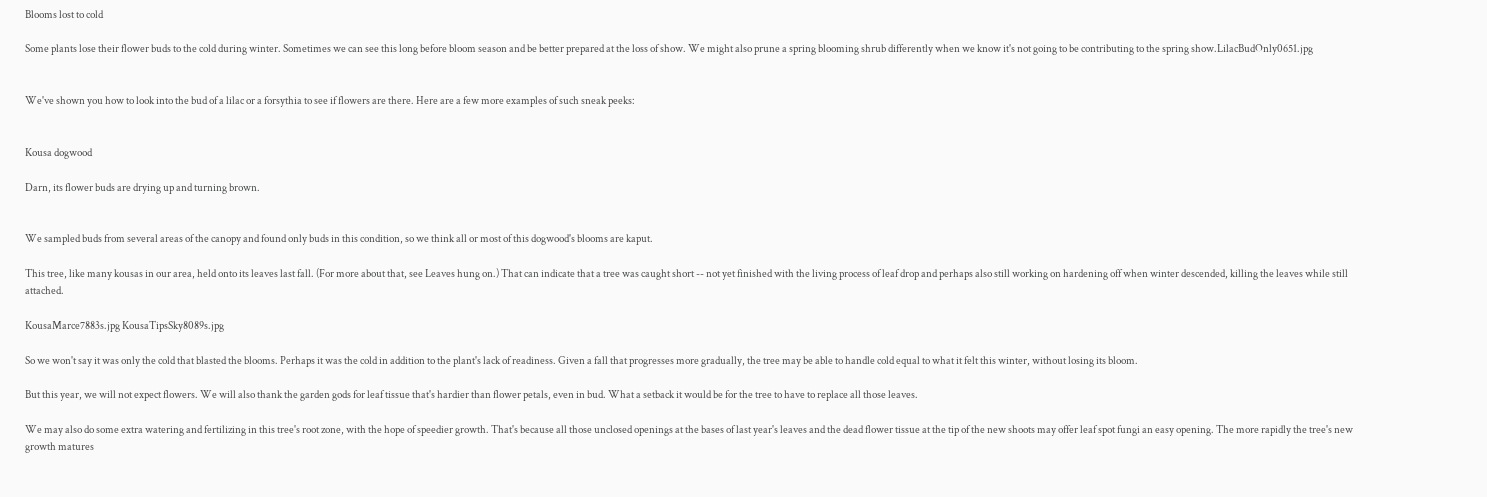Blooms lost to cold

Some plants lose their flower buds to the cold during winter. Sometimes we can see this long before bloom season and be better prepared at the loss of show. We might also prune a spring blooming shrub differently when we know it's not going to be contributing to the spring show.LilacBudOnly0651.jpg


We've shown you how to look into the bud of a lilac or a forsythia to see if flowers are there. Here are a few more examples of such sneak peeks:


Kousa dogwood

Darn, its flower buds are drying up and turning brown.


We sampled buds from several areas of the canopy and found only buds in this condition, so we think all or most of this dogwood's blooms are kaput.

This tree, like many kousas in our area, held onto its leaves last fall. (For more about that, see Leaves hung on.) That can indicate that a tree was caught short -- not yet finished with the living process of leaf drop and perhaps also still working on hardening off when winter descended, killing the leaves while still attached.

KousaMarce7883s.jpg KousaTipsSky8089s.jpg

So we won't say it was only the cold that blasted the blooms. Perhaps it was the cold in addition to the plant's lack of readiness. Given a fall that progresses more gradually, the tree may be able to handle cold equal to what it felt this winter, without losing its bloom.

But this year, we will not expect flowers. We will also thank the garden gods for leaf tissue that's hardier than flower petals, even in bud. What a setback it would be for the tree to have to replace all those leaves.

We may also do some extra watering and fertilizing in this tree's root zone, with the hope of speedier growth. That's because all those unclosed openings at the bases of last year's leaves and the dead flower tissue at the tip of the new shoots may offer leaf spot fungi an easy opening. The more rapidly the tree's new growth matures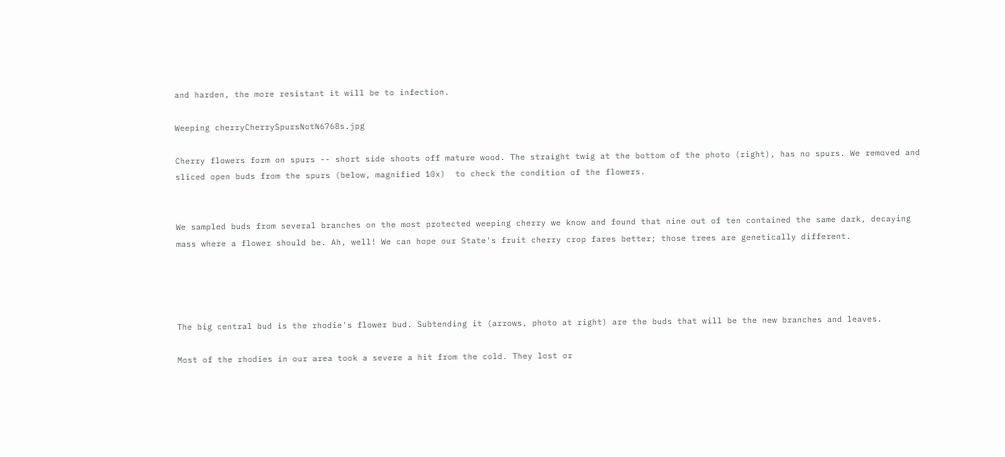and harden, the more resistant it will be to infection.

Weeping cherryCherrySpursNotN6768s.jpg

Cherry flowers form on spurs -- short side shoots off mature wood. The straight twig at the bottom of the photo (right), has no spurs. We removed and sliced open buds from the spurs (below, magnified 10x)  to check the condition of the flowers.


We sampled buds from several branches on the most protected weeping cherry we know and found that nine out of ten contained the same dark, decaying mass where a flower should be. Ah, well! We can hope our State's fruit cherry crop fares better; those trees are genetically different.




The big central bud is the rhodie's flower bud. Subtending it (arrows, photo at right) are the buds that will be the new branches and leaves.

Most of the rhodies in our area took a severe a hit from the cold. They lost or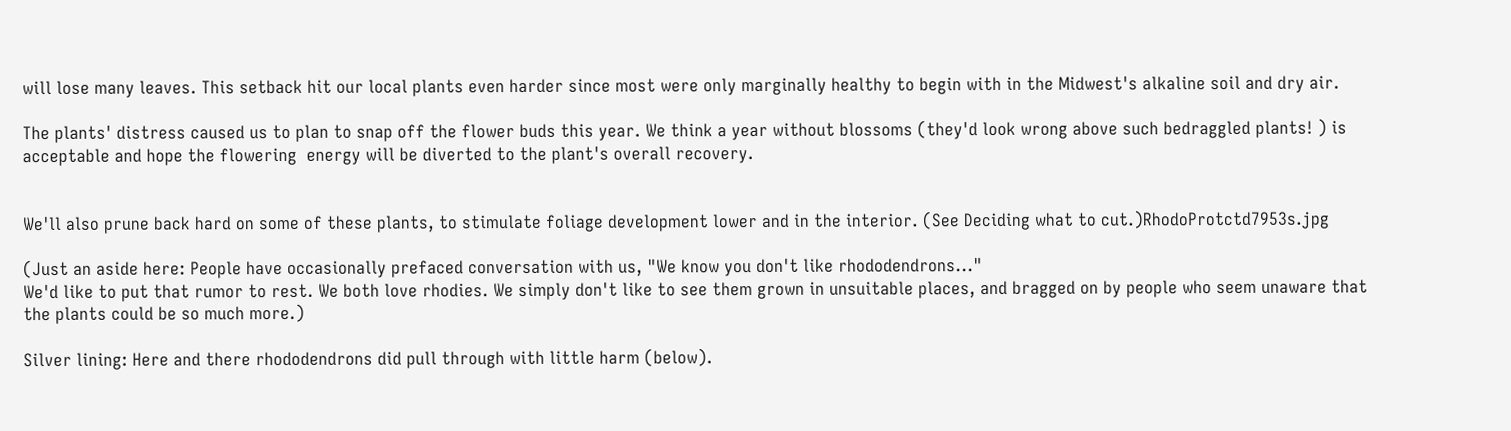will lose many leaves. This setback hit our local plants even harder since most were only marginally healthy to begin with in the Midwest's alkaline soil and dry air.

The plants' distress caused us to plan to snap off the flower buds this year. We think a year without blossoms (they'd look wrong above such bedraggled plants! ) is acceptable and hope the flowering  energy will be diverted to the plant's overall recovery.


We'll also prune back hard on some of these plants, to stimulate foliage development lower and in the interior. (See Deciding what to cut.)RhodoProtctd7953s.jpg

(Just an aside here: People have occasionally prefaced conversation with us, "We know you don't like rhododendrons..."
We'd like to put that rumor to rest. We both love rhodies. We simply don't like to see them grown in unsuitable places, and bragged on by people who seem unaware that the plants could be so much more.)

Silver lining: Here and there rhododendrons did pull through with little harm (below).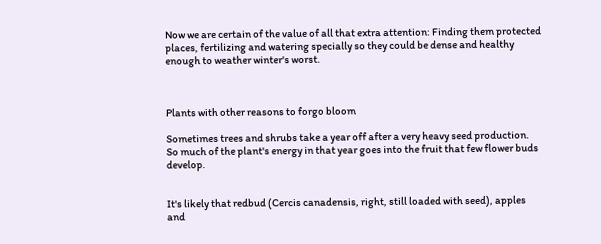Now we are certain of the value of all that extra attention: Finding them protected places, fertilizing and watering specially so they could be dense and healthy enough to weather winter's worst.



Plants with other reasons to forgo bloom

Sometimes trees and shrubs take a year off after a very heavy seed production. So much of the plant's energy in that year goes into the fruit that few flower buds develop.


It's likely that redbud (Cercis canadensis, right, still loaded with seed), apples and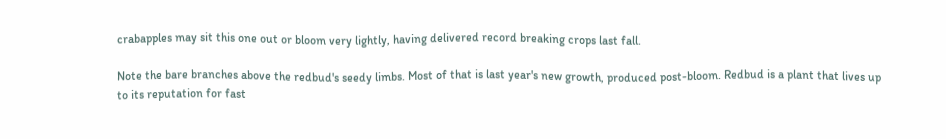crabapples may sit this one out or bloom very lightly, having delivered record breaking crops last fall.

Note the bare branches above the redbud's seedy limbs. Most of that is last year's new growth, produced post-bloom. Redbud is a plant that lives up to its reputation for fast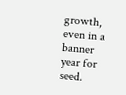growth, even in a banner year for seed.